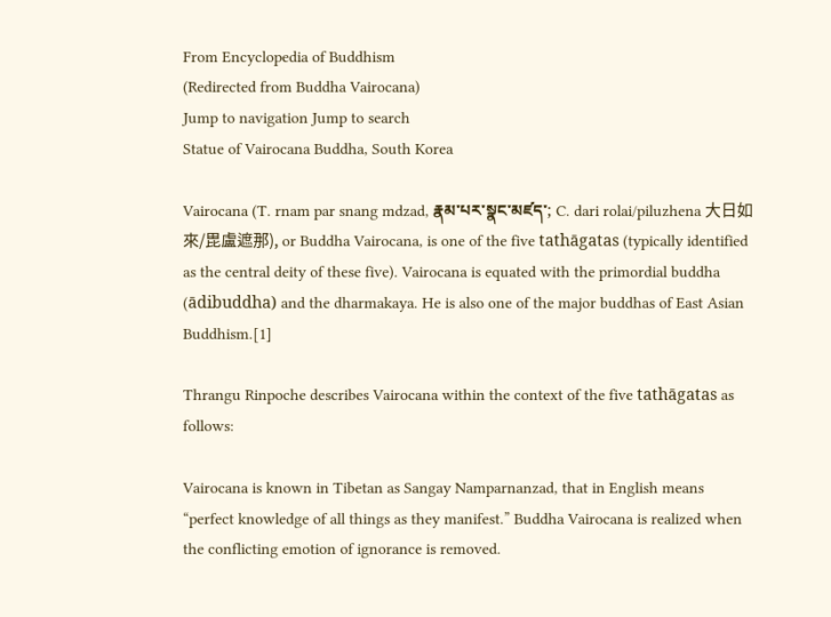From Encyclopedia of Buddhism
(Redirected from Buddha Vairocana)
Jump to navigation Jump to search
Statue of Vairocana Buddha, South Korea

Vairocana (T. rnam par snang mdzad, རྣམ་པར་སྣང་མཛད་; C. dari rolai/piluzhena 大日如來/毘盧遮那), or Buddha Vairocana, is one of the five tathāgatas (typically identified as the central deity of these five). Vairocana is equated with the primordial buddha (ādibuddha) and the dharmakaya. He is also one of the major buddhas of East Asian Buddhism.[1]

Thrangu Rinpoche describes Vairocana within the context of the five tathāgatas as follows:

Vairocana is known in Tibetan as Sangay Namparnanzad, that in English means “perfect knowledge of all things as they manifest.” Buddha Vairocana is realized when the conflicting emotion of ignorance is removed.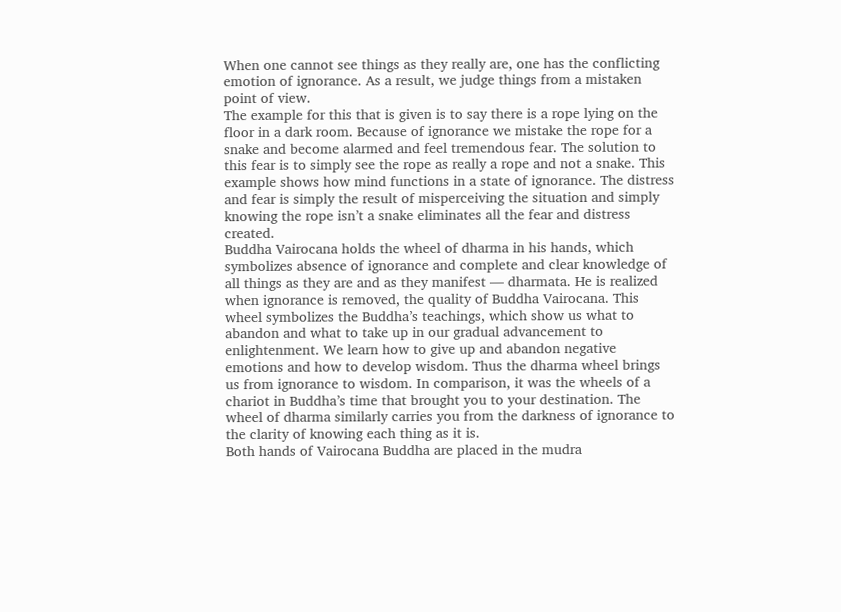When one cannot see things as they really are, one has the conflicting emotion of ignorance. As a result, we judge things from a mistaken point of view.
The example for this that is given is to say there is a rope lying on the floor in a dark room. Because of ignorance we mistake the rope for a snake and become alarmed and feel tremendous fear. The solution to this fear is to simply see the rope as really a rope and not a snake. This example shows how mind functions in a state of ignorance. The distress and fear is simply the result of misperceiving the situation and simply knowing the rope isn’t a snake eliminates all the fear and distress created.
Buddha Vairocana holds the wheel of dharma in his hands, which symbolizes absence of ignorance and complete and clear knowledge of all things as they are and as they manifest — dharmata. He is realized when ignorance is removed, the quality of Buddha Vairocana. This wheel symbolizes the Buddha’s teachings, which show us what to abandon and what to take up in our gradual advancement to enlightenment. We learn how to give up and abandon negative emotions and how to develop wisdom. Thus the dharma wheel brings us from ignorance to wisdom. In comparison, it was the wheels of a chariot in Buddha’s time that brought you to your destination. The wheel of dharma similarly carries you from the darkness of ignorance to the clarity of knowing each thing as it is.
Both hands of Vairocana Buddha are placed in the mudra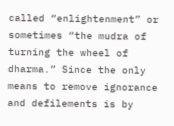called “enlightenment” or sometimes “the mudra of turning the wheel of dharma.” Since the only means to remove ignorance and defilements is by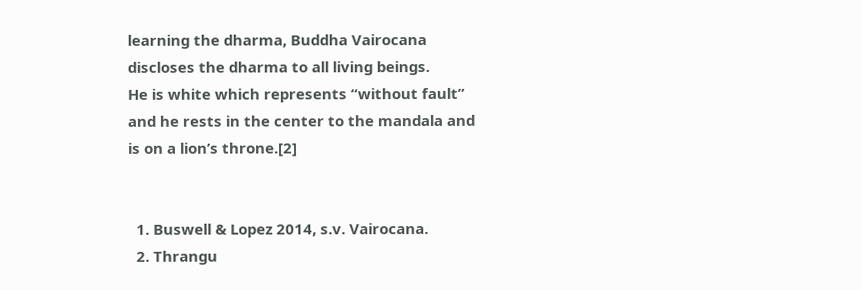learning the dharma, Buddha Vairocana discloses the dharma to all living beings.
He is white which represents “without fault” and he rests in the center to the mandala and is on a lion’s throne.[2]


  1. Buswell & Lopez 2014, s.v. Vairocana.
  2. Thrangu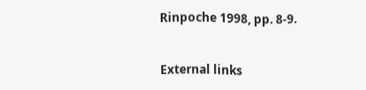Rinpoche 1998, pp. 8-9.


External links